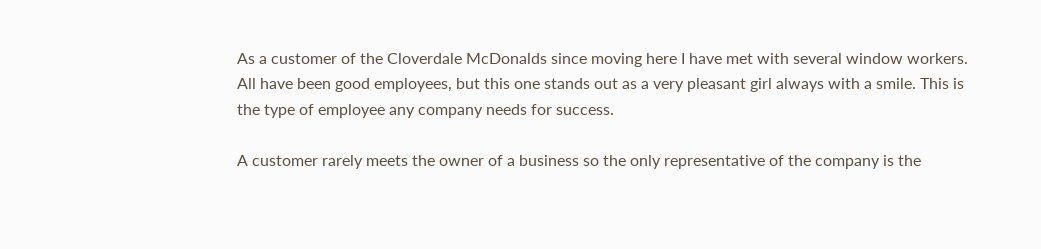As a customer of the Cloverdale McDonalds since moving here I have met with several window workers. All have been good employees, but this one stands out as a very pleasant girl always with a smile. This is the type of employee any company needs for success.

A customer rarely meets the owner of a business so the only representative of the company is the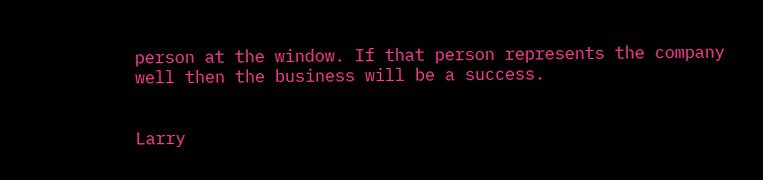person at the window. If that person represents the company well then the business will be a success.


Larry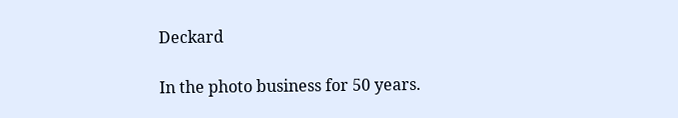Deckard

In the photo business for 50 years.